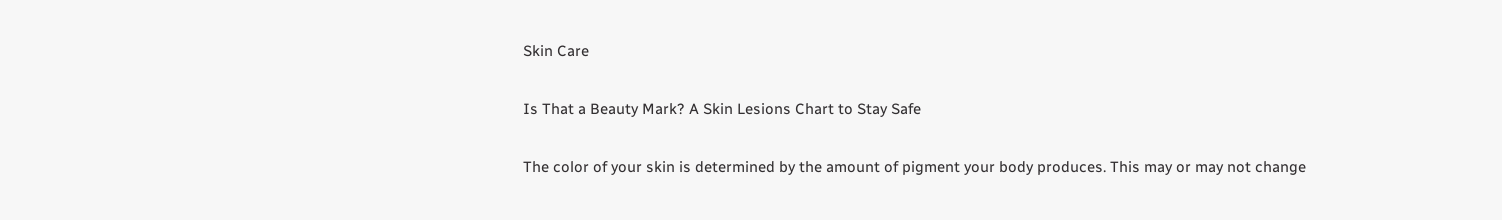Skin Care

Is That a Beauty Mark? A Skin Lesions Chart to Stay Safe

The color of your skin is determined by the amount of pigment your body produces. This may or may not change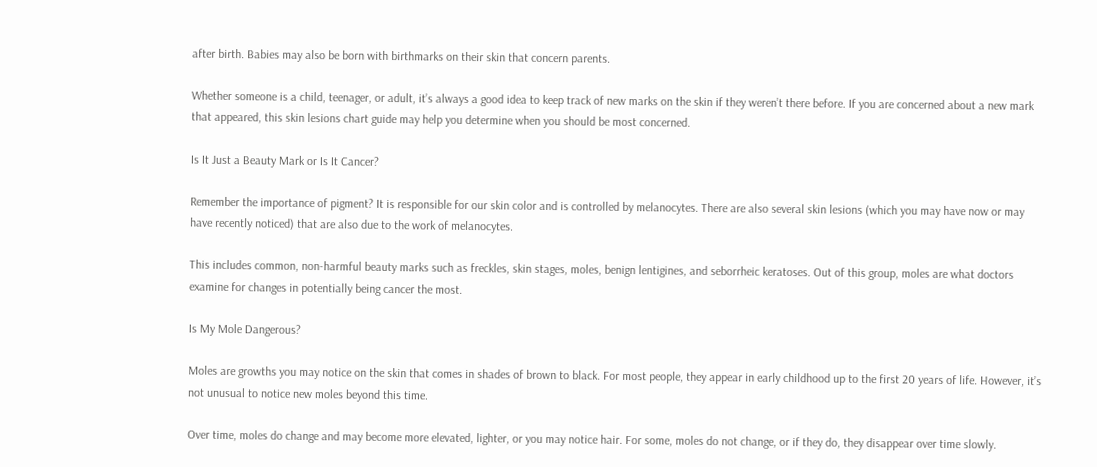after birth. Babies may also be born with birthmarks on their skin that concern parents.

Whether someone is a child, teenager, or adult, it’s always a good idea to keep track of new marks on the skin if they weren’t there before. If you are concerned about a new mark that appeared, this skin lesions chart guide may help you determine when you should be most concerned.

Is It Just a Beauty Mark or Is It Cancer?

Remember the importance of pigment? It is responsible for our skin color and is controlled by melanocytes. There are also several skin lesions (which you may have now or may have recently noticed) that are also due to the work of melanocytes.

This includes common, non-harmful beauty marks such as freckles, skin stages, moles, benign lentigines, and seborrheic keratoses. Out of this group, moles are what doctors examine for changes in potentially being cancer the most.

Is My Mole Dangerous?

Moles are growths you may notice on the skin that comes in shades of brown to black. For most people, they appear in early childhood up to the first 20 years of life. However, it’s not unusual to notice new moles beyond this time.

Over time, moles do change and may become more elevated, lighter, or you may notice hair. For some, moles do not change, or if they do, they disappear over time slowly.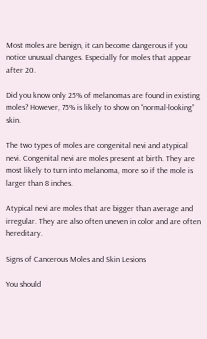Most moles are benign, it can become dangerous if you notice unusual changes. Especially for moles that appear after 20.

Did you know only 25% of melanomas are found in existing moles? However, 75% is likely to show on “normal-looking” skin.

The two types of moles are congenital nevi and atypical nevi. Congenital nevi are moles present at birth. They are most likely to turn into melanoma, more so if the mole is larger than 8 inches.

Atypical nevi are moles that are bigger than average and irregular. They are also often uneven in color and are often hereditary.

Signs of Cancerous Moles and Skin Lesions

You should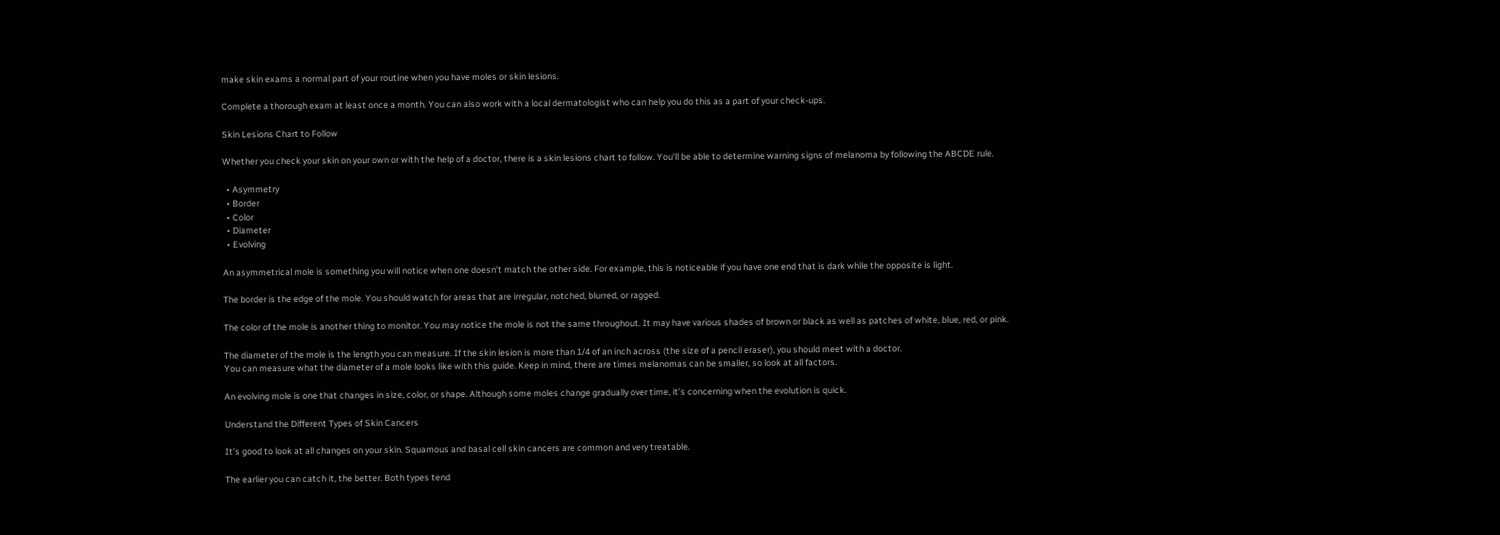make skin exams a normal part of your routine when you have moles or skin lesions.

Complete a thorough exam at least once a month. You can also work with a local dermatologist who can help you do this as a part of your check-ups.

Skin Lesions Chart to Follow

Whether you check your skin on your own or with the help of a doctor, there is a skin lesions chart to follow. You’ll be able to determine warning signs of melanoma by following the ABCDE rule.

  • Asymmetry
  • Border
  • Color
  • Diameter
  • Evolving

An asymmetrical mole is something you will notice when one doesn’t match the other side. For example, this is noticeable if you have one end that is dark while the opposite is light.

The border is the edge of the mole. You should watch for areas that are irregular, notched, blurred, or ragged.

The color of the mole is another thing to monitor. You may notice the mole is not the same throughout. It may have various shades of brown or black as well as patches of white, blue, red, or pink.

The diameter of the mole is the length you can measure. If the skin lesion is more than 1/4 of an inch across (the size of a pencil eraser), you should meet with a doctor.
You can measure what the diameter of a mole looks like with this guide. Keep in mind, there are times melanomas can be smaller, so look at all factors.

An evolving mole is one that changes in size, color, or shape. Although some moles change gradually over time, it’s concerning when the evolution is quick.

Understand the Different Types of Skin Cancers

It’s good to look at all changes on your skin. Squamous and basal cell skin cancers are common and very treatable.

The earlier you can catch it, the better. Both types tend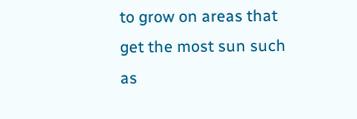to grow on areas that get the most sun such as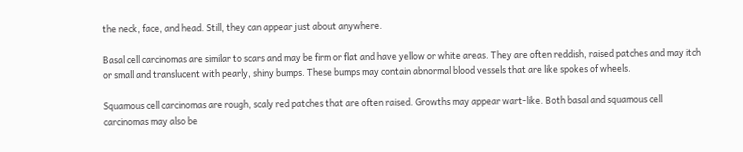the neck, face, and head. Still, they can appear just about anywhere.

Basal cell carcinomas are similar to scars and may be firm or flat and have yellow or white areas. They are often reddish, raised patches and may itch or small and translucent with pearly, shiny bumps. These bumps may contain abnormal blood vessels that are like spokes of wheels.

Squamous cell carcinomas are rough, scaly red patches that are often raised. Growths may appear wart-like. Both basal and squamous cell carcinomas may also be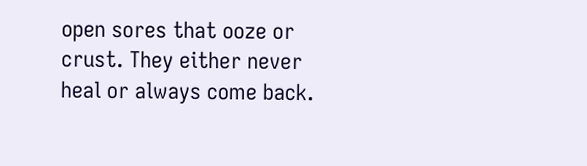open sores that ooze or crust. They either never heal or always come back.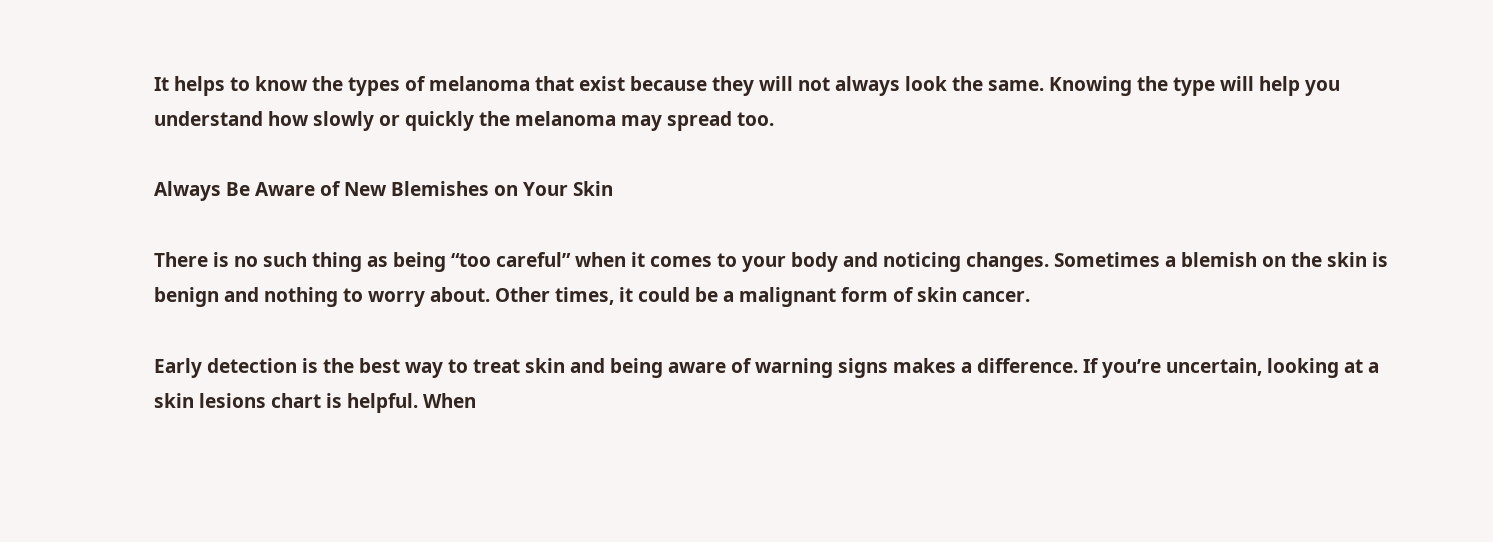It helps to know the types of melanoma that exist because they will not always look the same. Knowing the type will help you understand how slowly or quickly the melanoma may spread too.

Always Be Aware of New Blemishes on Your Skin

There is no such thing as being “too careful” when it comes to your body and noticing changes. Sometimes a blemish on the skin is benign and nothing to worry about. Other times, it could be a malignant form of skin cancer.

Early detection is the best way to treat skin and being aware of warning signs makes a difference. If you’re uncertain, looking at a skin lesions chart is helpful. When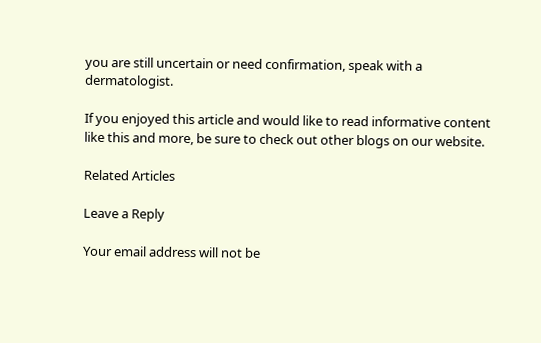you are still uncertain or need confirmation, speak with a dermatologist.

If you enjoyed this article and would like to read informative content like this and more, be sure to check out other blogs on our website.

Related Articles

Leave a Reply

Your email address will not be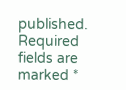published. Required fields are marked *